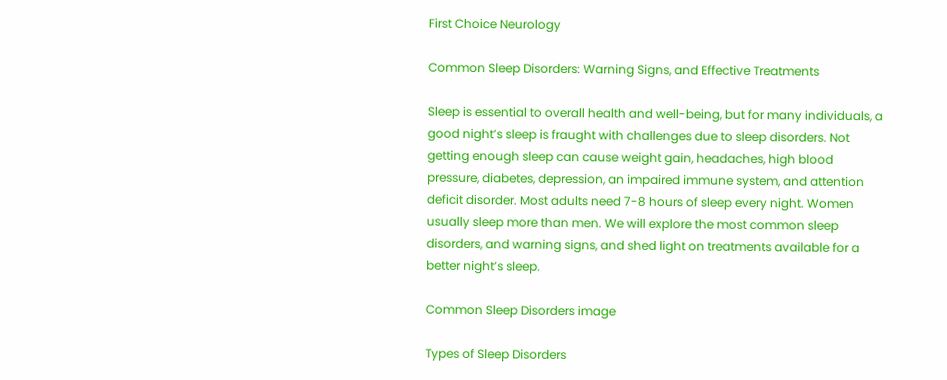First Choice Neurology

Common Sleep Disorders: Warning Signs, and Effective Treatments

Sleep is essential to overall health and well-being, but for many individuals, a good night’s sleep is fraught with challenges due to sleep disorders. Not getting enough sleep can cause weight gain, headaches, high blood pressure, diabetes, depression, an impaired immune system, and attention deficit disorder. Most adults need 7-8 hours of sleep every night. Women usually sleep more than men. We will explore the most common sleep disorders, and warning signs, and shed light on treatments available for a better night’s sleep.

Common Sleep Disorders image

Types of Sleep Disorders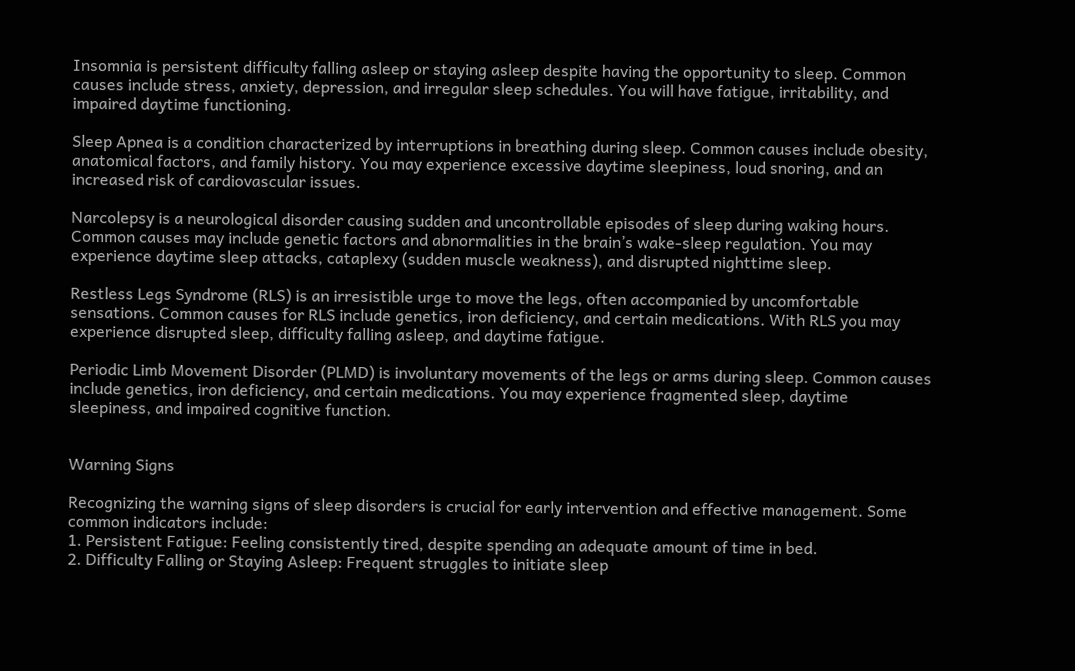Insomnia is persistent difficulty falling asleep or staying asleep despite having the opportunity to sleep. Common causes include stress, anxiety, depression, and irregular sleep schedules. You will have fatigue, irritability, and impaired daytime functioning.

Sleep Apnea is a condition characterized by interruptions in breathing during sleep. Common causes include obesity, anatomical factors, and family history. You may experience excessive daytime sleepiness, loud snoring, and an increased risk of cardiovascular issues.

Narcolepsy is a neurological disorder causing sudden and uncontrollable episodes of sleep during waking hours. Common causes may include genetic factors and abnormalities in the brain’s wake-sleep regulation. You may experience daytime sleep attacks, cataplexy (sudden muscle weakness), and disrupted nighttime sleep.

Restless Legs Syndrome (RLS) is an irresistible urge to move the legs, often accompanied by uncomfortable sensations. Common causes for RLS include genetics, iron deficiency, and certain medications. With RLS you may experience disrupted sleep, difficulty falling asleep, and daytime fatigue.

Periodic Limb Movement Disorder (PLMD) is involuntary movements of the legs or arms during sleep. Common causes include genetics, iron deficiency, and certain medications. You may experience fragmented sleep, daytime sleepiness, and impaired cognitive function.


Warning Signs

Recognizing the warning signs of sleep disorders is crucial for early intervention and effective management. Some common indicators include:
1. Persistent Fatigue: Feeling consistently tired, despite spending an adequate amount of time in bed.
2. Difficulty Falling or Staying Asleep: Frequent struggles to initiate sleep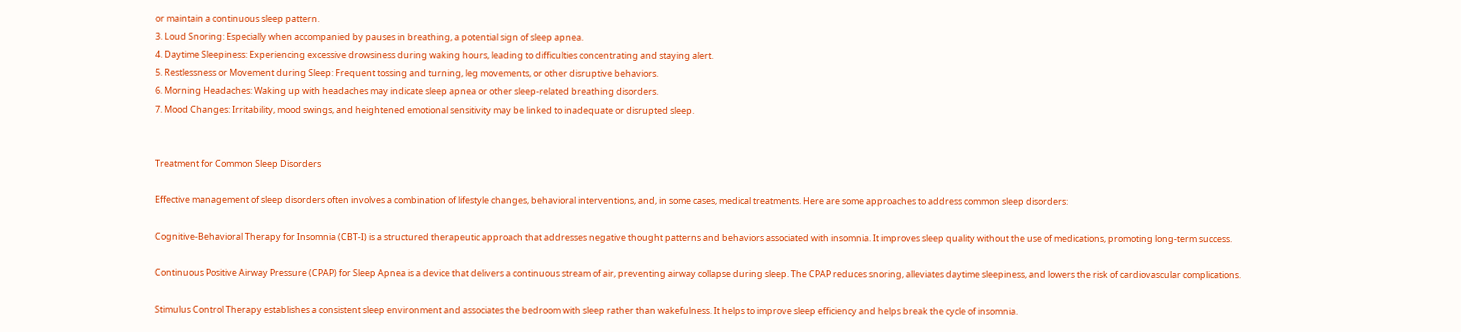or maintain a continuous sleep pattern.
3. Loud Snoring: Especially when accompanied by pauses in breathing, a potential sign of sleep apnea.
4. Daytime Sleepiness: Experiencing excessive drowsiness during waking hours, leading to difficulties concentrating and staying alert.
5. Restlessness or Movement during Sleep: Frequent tossing and turning, leg movements, or other disruptive behaviors.
6. Morning Headaches: Waking up with headaches may indicate sleep apnea or other sleep-related breathing disorders.
7. Mood Changes: Irritability, mood swings, and heightened emotional sensitivity may be linked to inadequate or disrupted sleep.


Treatment for Common Sleep Disorders

Effective management of sleep disorders often involves a combination of lifestyle changes, behavioral interventions, and, in some cases, medical treatments. Here are some approaches to address common sleep disorders:

Cognitive-Behavioral Therapy for Insomnia (CBT-I) is a structured therapeutic approach that addresses negative thought patterns and behaviors associated with insomnia. It improves sleep quality without the use of medications, promoting long-term success.

Continuous Positive Airway Pressure (CPAP) for Sleep Apnea is a device that delivers a continuous stream of air, preventing airway collapse during sleep. The CPAP reduces snoring, alleviates daytime sleepiness, and lowers the risk of cardiovascular complications.

Stimulus Control Therapy establishes a consistent sleep environment and associates the bedroom with sleep rather than wakefulness. It helps to improve sleep efficiency and helps break the cycle of insomnia.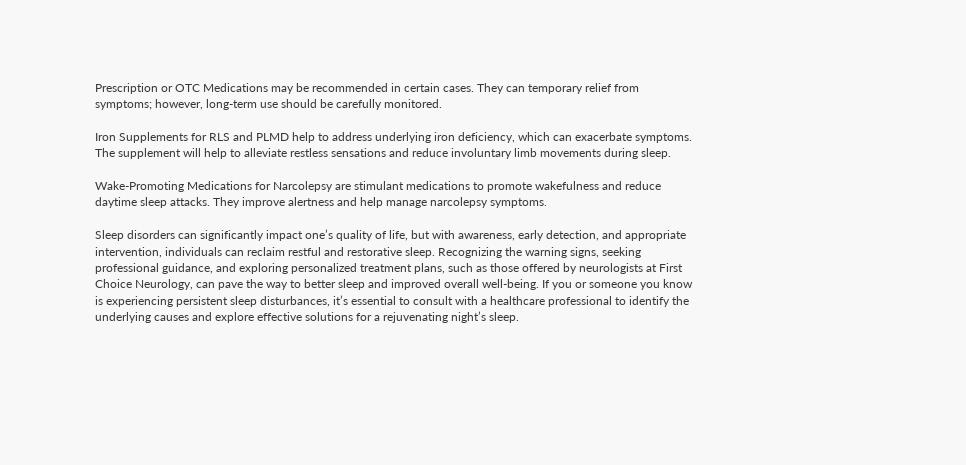Prescription or OTC Medications may be recommended in certain cases. They can temporary relief from symptoms; however, long-term use should be carefully monitored.

Iron Supplements for RLS and PLMD help to address underlying iron deficiency, which can exacerbate symptoms. The supplement will help to alleviate restless sensations and reduce involuntary limb movements during sleep.

Wake-Promoting Medications for Narcolepsy are stimulant medications to promote wakefulness and reduce daytime sleep attacks. They improve alertness and help manage narcolepsy symptoms.

Sleep disorders can significantly impact one’s quality of life, but with awareness, early detection, and appropriate intervention, individuals can reclaim restful and restorative sleep. Recognizing the warning signs, seeking professional guidance, and exploring personalized treatment plans, such as those offered by neurologists at First Choice Neurology, can pave the way to better sleep and improved overall well-being. If you or someone you know is experiencing persistent sleep disturbances, it’s essential to consult with a healthcare professional to identify the underlying causes and explore effective solutions for a rejuvenating night’s sleep.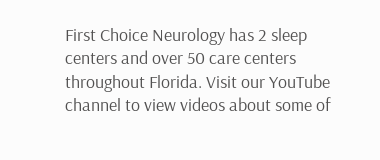First Choice Neurology has 2 sleep centers and over 50 care centers throughout Florida. Visit our YouTube channel to view videos about some of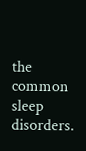the common sleep disorders.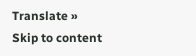Translate »
Skip to content